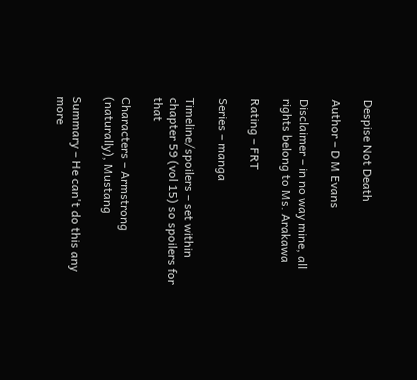Despise Not Death

Author – D M Evans

Disclaimer – in no way mine, all rights belong to Ms. Arakawa

Rating – FRT

Series – manga

Timeline/spoilers – set within chapter 59 (vol 15) so spoilers for that

Characters – Armstrong (naturally), Mustang

Summary – He can't do this any more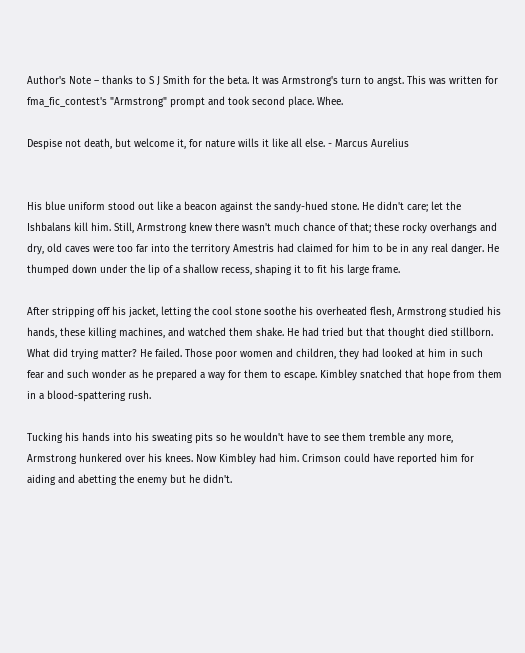Author's Note – thanks to S J Smith for the beta. It was Armstrong's turn to angst. This was written for fma_fic_contest's "Armstrong" prompt and took second place. Whee.

Despise not death, but welcome it, for nature wills it like all else. - Marcus Aurelius


His blue uniform stood out like a beacon against the sandy-hued stone. He didn't care; let the Ishbalans kill him. Still, Armstrong knew there wasn't much chance of that; these rocky overhangs and dry, old caves were too far into the territory Amestris had claimed for him to be in any real danger. He thumped down under the lip of a shallow recess, shaping it to fit his large frame.

After stripping off his jacket, letting the cool stone soothe his overheated flesh, Armstrong studied his hands, these killing machines, and watched them shake. He had tried but that thought died stillborn. What did trying matter? He failed. Those poor women and children, they had looked at him in such fear and such wonder as he prepared a way for them to escape. Kimbley snatched that hope from them in a blood-spattering rush.

Tucking his hands into his sweating pits so he wouldn't have to see them tremble any more, Armstrong hunkered over his knees. Now Kimbley had him. Crimson could have reported him for aiding and abetting the enemy but he didn't.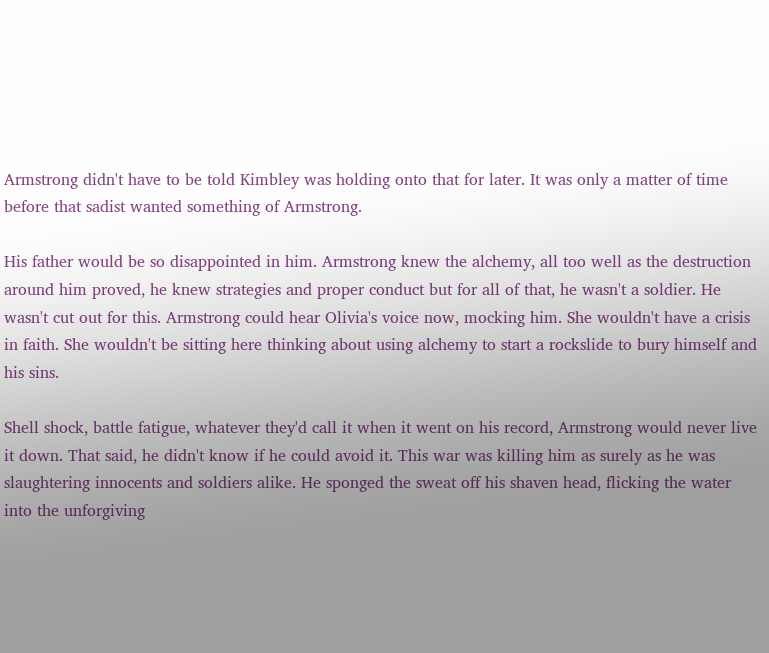Armstrong didn't have to be told Kimbley was holding onto that for later. It was only a matter of time before that sadist wanted something of Armstrong.

His father would be so disappointed in him. Armstrong knew the alchemy, all too well as the destruction around him proved, he knew strategies and proper conduct but for all of that, he wasn't a soldier. He wasn't cut out for this. Armstrong could hear Olivia's voice now, mocking him. She wouldn't have a crisis in faith. She wouldn't be sitting here thinking about using alchemy to start a rockslide to bury himself and his sins.

Shell shock, battle fatigue, whatever they'd call it when it went on his record, Armstrong would never live it down. That said, he didn't know if he could avoid it. This war was killing him as surely as he was slaughtering innocents and soldiers alike. He sponged the sweat off his shaven head, flicking the water into the unforgiving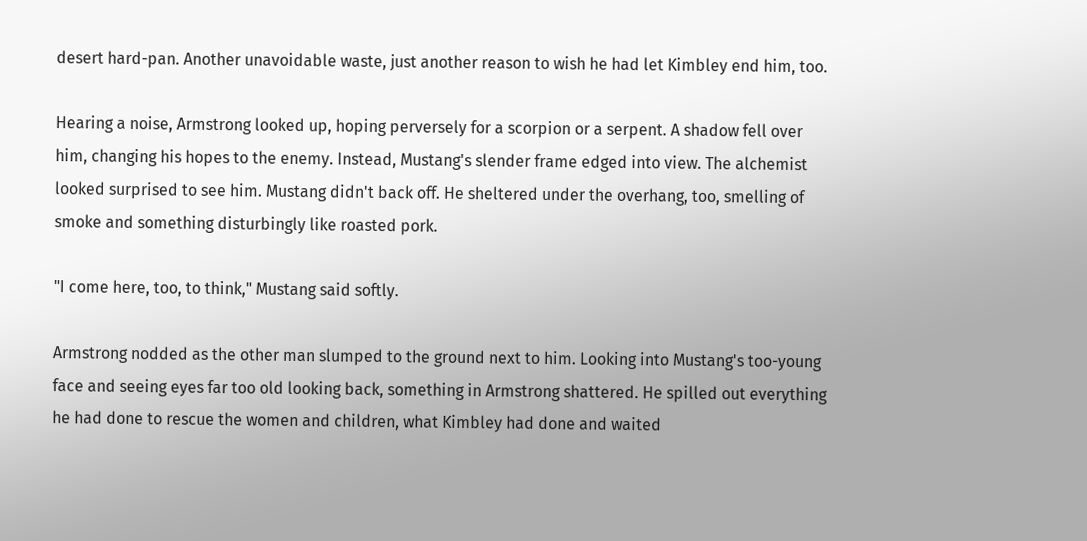desert hard-pan. Another unavoidable waste, just another reason to wish he had let Kimbley end him, too.

Hearing a noise, Armstrong looked up, hoping perversely for a scorpion or a serpent. A shadow fell over him, changing his hopes to the enemy. Instead, Mustang's slender frame edged into view. The alchemist looked surprised to see him. Mustang didn't back off. He sheltered under the overhang, too, smelling of smoke and something disturbingly like roasted pork.

"I come here, too, to think," Mustang said softly.

Armstrong nodded as the other man slumped to the ground next to him. Looking into Mustang's too-young face and seeing eyes far too old looking back, something in Armstrong shattered. He spilled out everything he had done to rescue the women and children, what Kimbley had done and waited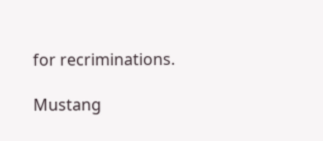for recriminations.

Mustang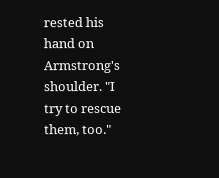rested his hand on Armstrong's shoulder. "I try to rescue them, too."